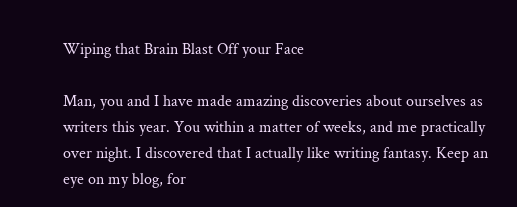Wiping that Brain Blast Off your Face

Man, you and I have made amazing discoveries about ourselves as writers this year. You within a matter of weeks, and me practically over night. I discovered that I actually like writing fantasy. Keep an eye on my blog, for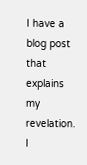I have a blog post that explains my revelation. I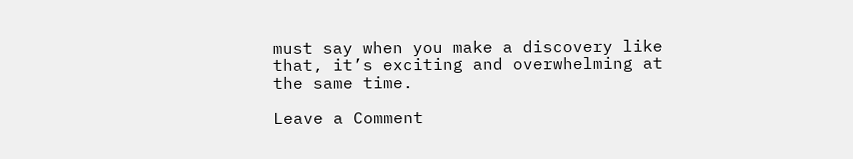must say when you make a discovery like that, it’s exciting and overwhelming at the same time.

Leave a Comment